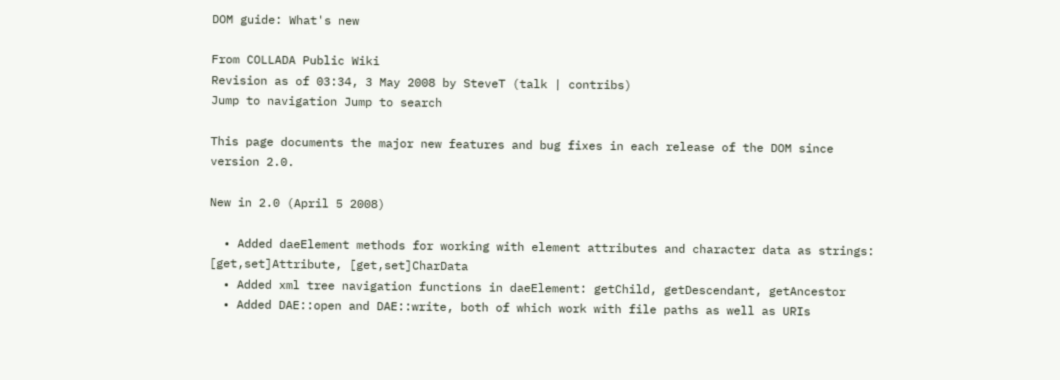DOM guide: What's new

From COLLADA Public Wiki
Revision as of 03:34, 3 May 2008 by SteveT (talk | contribs)
Jump to navigation Jump to search

This page documents the major new features and bug fixes in each release of the DOM since version 2.0.

New in 2.0 (April 5 2008)

  • Added daeElement methods for working with element attributes and character data as strings: [get,set]Attribute, [get,set]CharData
  • Added xml tree navigation functions in daeElement: getChild, getDescendant, getAncestor
  • Added DAE::open and DAE::write, both of which work with file paths as well as URIs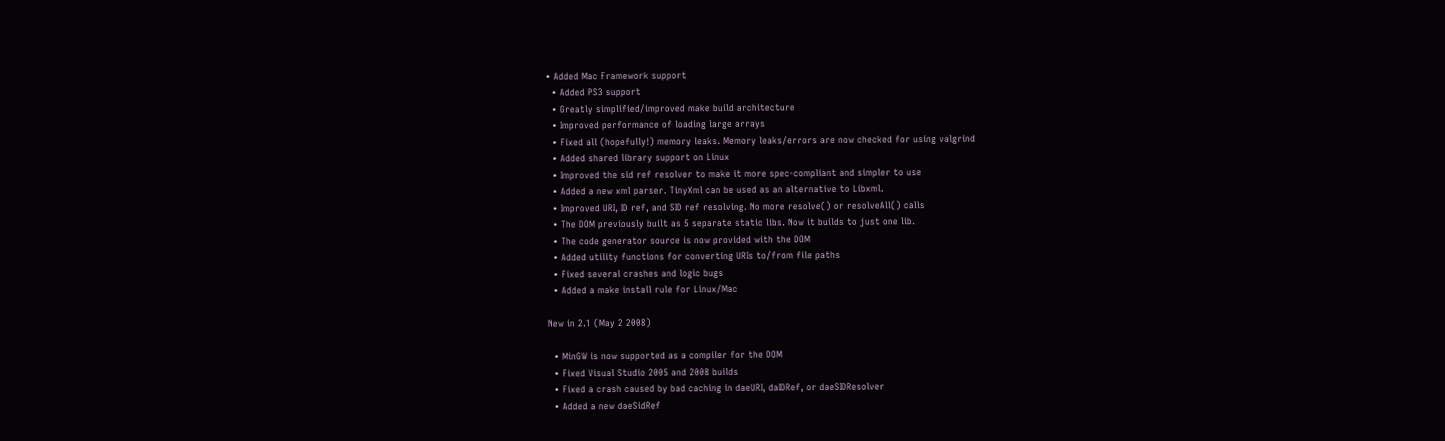• Added Mac Framework support
  • Added PS3 support
  • Greatly simplified/improved make build architecture
  • Improved performance of loading large arrays
  • Fixed all (hopefully!) memory leaks. Memory leaks/errors are now checked for using valgrind
  • Added shared library support on Linux
  • Improved the sid ref resolver to make it more spec-compliant and simpler to use
  • Added a new xml parser. TinyXml can be used as an alternative to Libxml.
  • Improved URI, ID ref, and SID ref resolving. No more resolve() or resolveAll() calls
  • The DOM previously built as 5 separate static libs. Now it builds to just one lib.
  • The code generator source is now provided with the DOM
  • Added utility functions for converting URIs to/from file paths
  • Fixed several crashes and logic bugs
  • Added a make install rule for Linux/Mac

New in 2.1 (May 2 2008)

  • MinGW is now supported as a compiler for the DOM
  • Fixed Visual Studio 2005 and 2008 builds
  • Fixed a crash caused by bad caching in daeURI, daIDRef, or daeSIDResolver
  • Added a new daeSidRef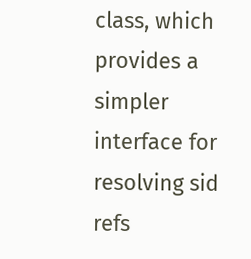class, which provides a simpler interface for resolving sid refs